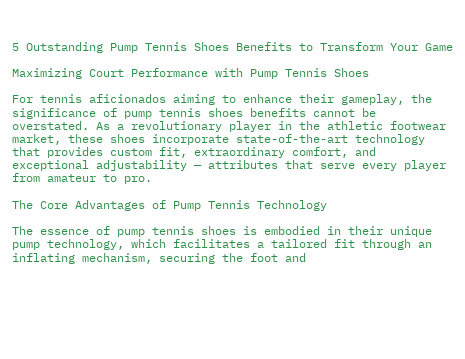5 Outstanding Pump Tennis Shoes Benefits to Transform Your Game

Maximizing Court Performance with Pump Tennis Shoes

For tennis aficionados aiming to enhance their gameplay, the significance of pump tennis shoes benefits cannot be overstated. As a revolutionary player in the athletic footwear market, these shoes incorporate state-of-the-art technology that provides custom fit, extraordinary comfort, and exceptional adjustability — attributes that serve every player from amateur to pro.

The Core Advantages of Pump Tennis Technology

The essence of pump tennis shoes is embodied in their unique pump technology, which facilitates a tailored fit through an inflating mechanism, securing the foot and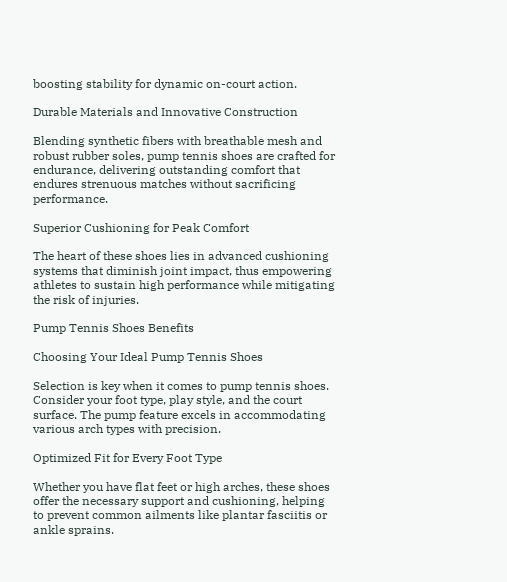boosting stability for dynamic on-court action.

Durable Materials and Innovative Construction

Blending synthetic fibers with breathable mesh and robust rubber soles, pump tennis shoes are crafted for endurance, delivering outstanding comfort that endures strenuous matches without sacrificing performance.

Superior Cushioning for Peak Comfort

The heart of these shoes lies in advanced cushioning systems that diminish joint impact, thus empowering athletes to sustain high performance while mitigating the risk of injuries.

Pump Tennis Shoes Benefits

Choosing Your Ideal Pump Tennis Shoes

Selection is key when it comes to pump tennis shoes. Consider your foot type, play style, and the court surface. The pump feature excels in accommodating various arch types with precision.

Optimized Fit for Every Foot Type

Whether you have flat feet or high arches, these shoes offer the necessary support and cushioning, helping to prevent common ailments like plantar fasciitis or ankle sprains.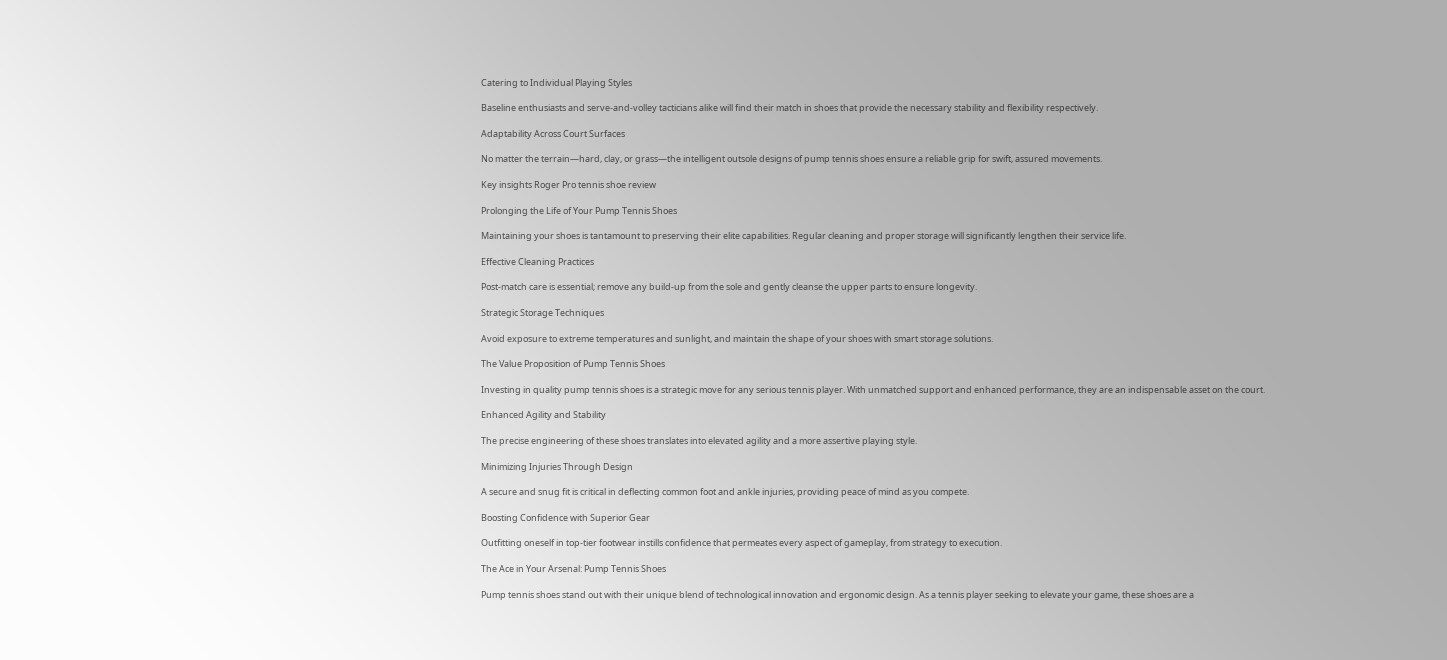Catering to Individual Playing Styles

Baseline enthusiasts and serve-and-volley tacticians alike will find their match in shoes that provide the necessary stability and flexibility respectively.

Adaptability Across Court Surfaces

No matter the terrain—hard, clay, or grass—the intelligent outsole designs of pump tennis shoes ensure a reliable grip for swift, assured movements.

Key insights Roger Pro tennis shoe review

Prolonging the Life of Your Pump Tennis Shoes

Maintaining your shoes is tantamount to preserving their elite capabilities. Regular cleaning and proper storage will significantly lengthen their service life.

Effective Cleaning Practices

Post-match care is essential; remove any build-up from the sole and gently cleanse the upper parts to ensure longevity.

Strategic Storage Techniques

Avoid exposure to extreme temperatures and sunlight, and maintain the shape of your shoes with smart storage solutions.

The Value Proposition of Pump Tennis Shoes

Investing in quality pump tennis shoes is a strategic move for any serious tennis player. With unmatched support and enhanced performance, they are an indispensable asset on the court.

Enhanced Agility and Stability

The precise engineering of these shoes translates into elevated agility and a more assertive playing style.

Minimizing Injuries Through Design

A secure and snug fit is critical in deflecting common foot and ankle injuries, providing peace of mind as you compete.

Boosting Confidence with Superior Gear

Outfitting oneself in top-tier footwear instills confidence that permeates every aspect of gameplay, from strategy to execution.

The Ace in Your Arsenal: Pump Tennis Shoes

Pump tennis shoes stand out with their unique blend of technological innovation and ergonomic design. As a tennis player seeking to elevate your game, these shoes are a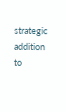strategic addition to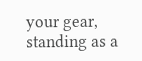your gear, standing as a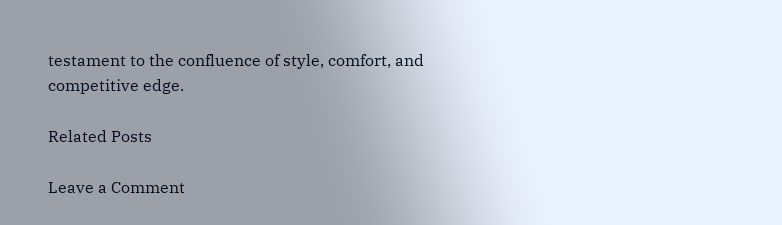testament to the confluence of style, comfort, and competitive edge.

Related Posts

Leave a Comment